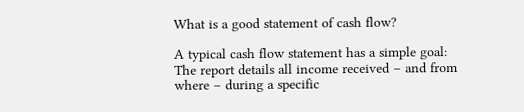What is a good statement of cash flow?

A typical cash flow statement has a simple goal: The report details all income received – and from where – during a specific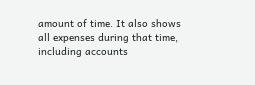amount of time. It also shows all expenses during that time, including accounts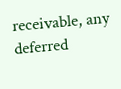receivable, any deferred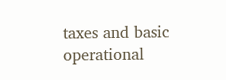taxes and basic operational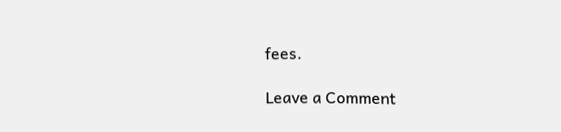fees.

Leave a Comment